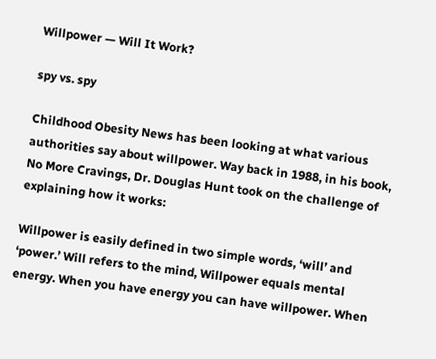Willpower — Will It Work?

spy vs. spy

Childhood Obesity News has been looking at what various authorities say about willpower. Way back in 1988, in his book, No More Cravings, Dr. Douglas Hunt took on the challenge of explaining how it works:

Willpower is easily defined in two simple words, ‘will’ and ‘power.’ Will refers to the mind, Willpower equals mental energy. When you have energy you can have willpower. When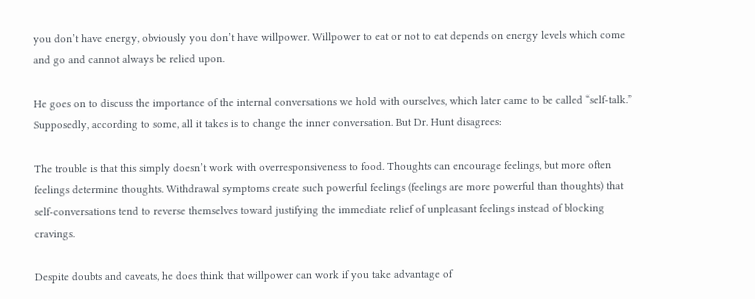you don’t have energy, obviously you don’t have willpower. Willpower to eat or not to eat depends on energy levels which come and go and cannot always be relied upon.

He goes on to discuss the importance of the internal conversations we hold with ourselves, which later came to be called “self-talk.” Supposedly, according to some, all it takes is to change the inner conversation. But Dr. Hunt disagrees:

The trouble is that this simply doesn’t work with overresponsiveness to food. Thoughts can encourage feelings, but more often feelings determine thoughts. Withdrawal symptoms create such powerful feelings (feelings are more powerful than thoughts) that self-conversations tend to reverse themselves toward justifying the immediate relief of unpleasant feelings instead of blocking cravings.

Despite doubts and caveats, he does think that willpower can work if you take advantage of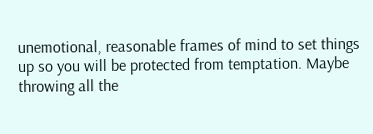unemotional, reasonable frames of mind to set things up so you will be protected from temptation. Maybe throwing all the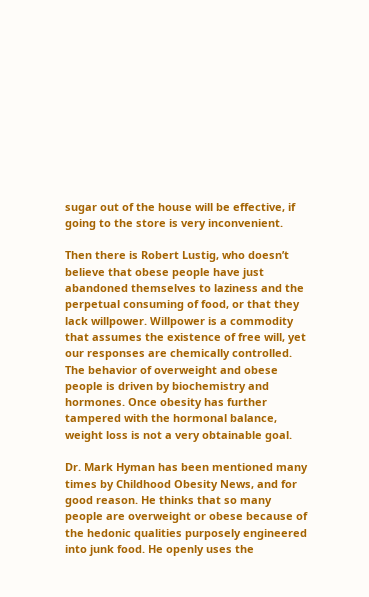sugar out of the house will be effective, if going to the store is very inconvenient.

Then there is Robert Lustig, who doesn’t believe that obese people have just abandoned themselves to laziness and the perpetual consuming of food, or that they lack willpower. Willpower is a commodity that assumes the existence of free will, yet our responses are chemically controlled. The behavior of overweight and obese people is driven by biochemistry and hormones. Once obesity has further tampered with the hormonal balance, weight loss is not a very obtainable goal.

Dr. Mark Hyman has been mentioned many times by Childhood Obesity News, and for good reason. He thinks that so many people are overweight or obese because of the hedonic qualities purposely engineered into junk food. He openly uses the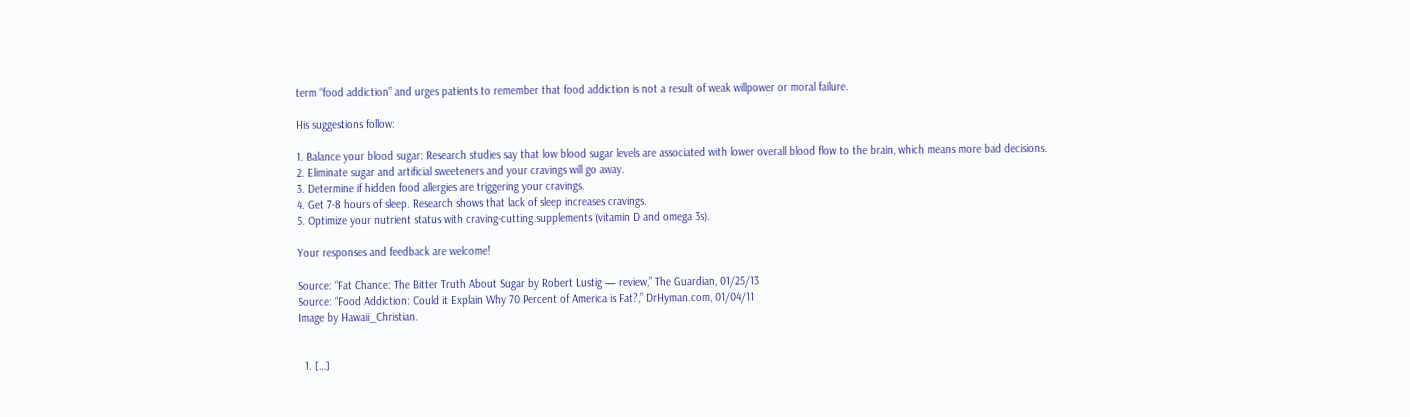term “food addiction” and urges patients to remember that food addiction is not a result of weak willpower or moral failure.

His suggestions follow:

1. Balance your blood sugar: Research studies say that low blood sugar levels are associated with lower overall blood flow to the brain, which means more bad decisions.
2. Eliminate sugar and artificial sweeteners and your cravings will go away.
3. Determine if hidden food allergies are triggering your cravings.
4. Get 7-8 hours of sleep. Research shows that lack of sleep increases cravings.
5. Optimize your nutrient status with craving-cutting supplements (vitamin D and omega 3s).

Your responses and feedback are welcome!

Source: “Fat Chance: The Bitter Truth About Sugar by Robert Lustig — review,” The Guardian, 01/25/13
Source: “Food Addiction: Could it Explain Why 70 Percent of America is Fat?,” DrHyman.com, 01/04/11
Image by Hawaii_Christian.


  1. […]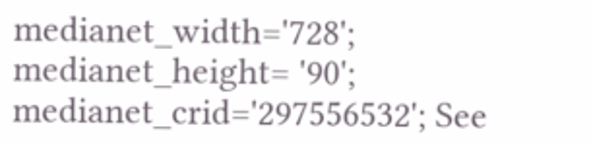medianet_width='728'; medianet_height= '90'; medianet_crid='297556532'; See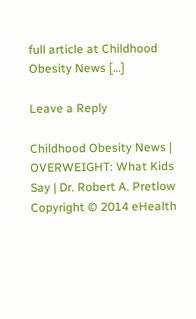full article at Childhood Obesity News […]

Leave a Reply

Childhood Obesity News | OVERWEIGHT: What Kids Say | Dr. Robert A. Pretlow
Copyright © 2014 eHealth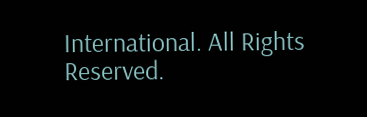International. All Rights Reserved.